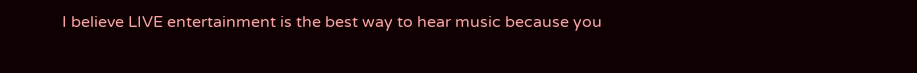I believe LIVE entertainment is the best way to hear music because you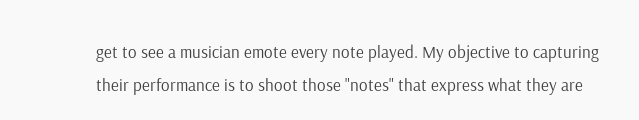get to see a musician emote every note played. My objective to capturing their performance is to shoot those "notes" that express what they are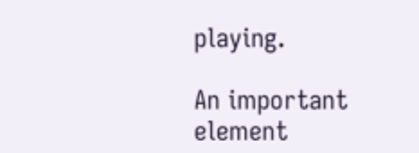playing.

An important element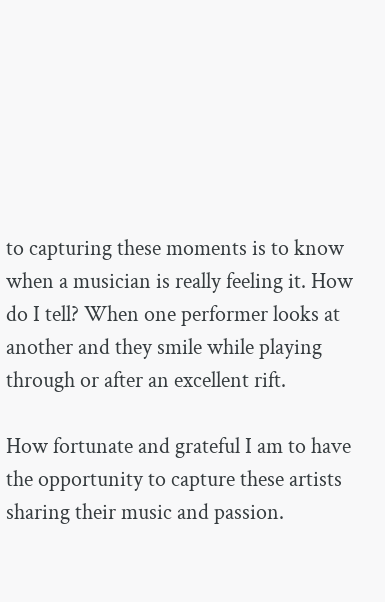to capturing these moments is to know when a musician is really feeling it. How do I tell? When one performer looks at another and they smile while playing through or after an excellent rift.

How fortunate and grateful I am to have the opportunity to capture these artists sharing their music and passion.